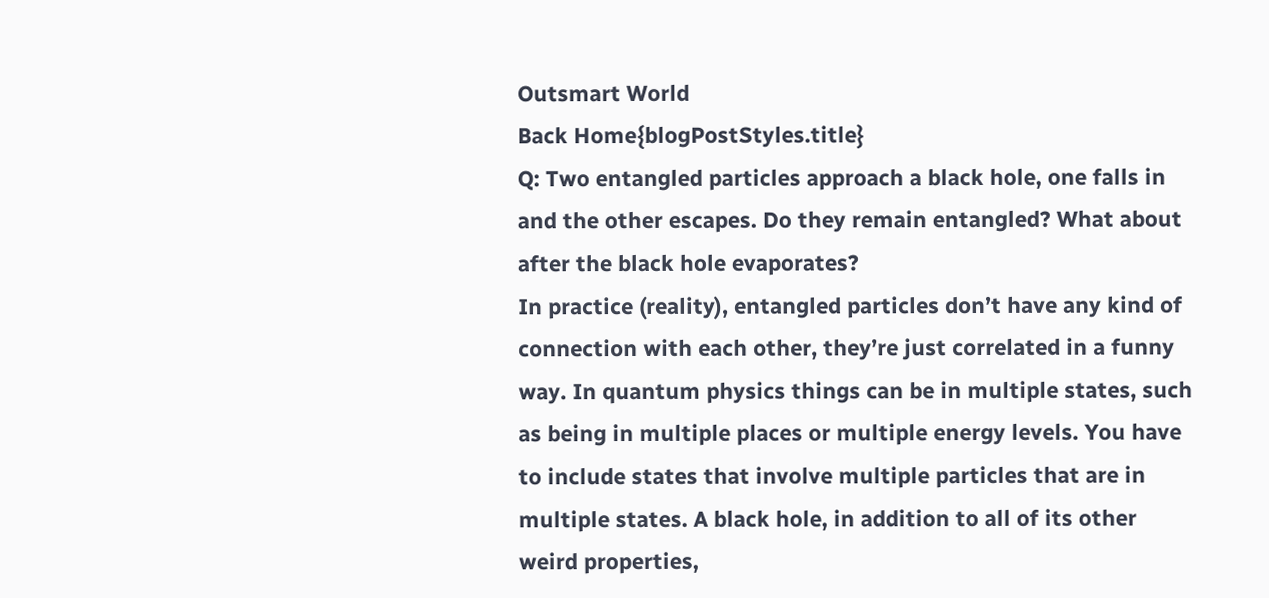Outsmart World
Back Home{blogPostStyles.title}
Q: Two entangled particles approach a black hole, one falls in and the other escapes. Do they remain entangled? What about after the black hole evaporates?
In practice (reality), entangled particles don’t have any kind of connection with each other, they’re just correlated in a funny way. In quantum physics things can be in multiple states, such as being in multiple places or multiple energy levels. You have to include states that involve multiple particles that are in multiple states. A black hole, in addition to all of its other weird properties,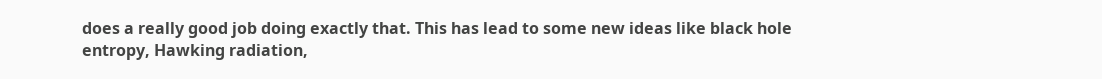does a really good job doing exactly that. This has lead to some new ideas like black hole entropy, Hawking radiation,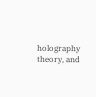holography theory, and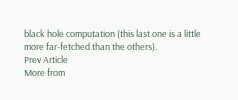black hole computation (this last one is a little more far-fetched than the others).
Prev Article
More from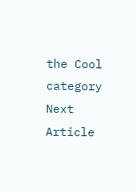the Cool category
Next Article